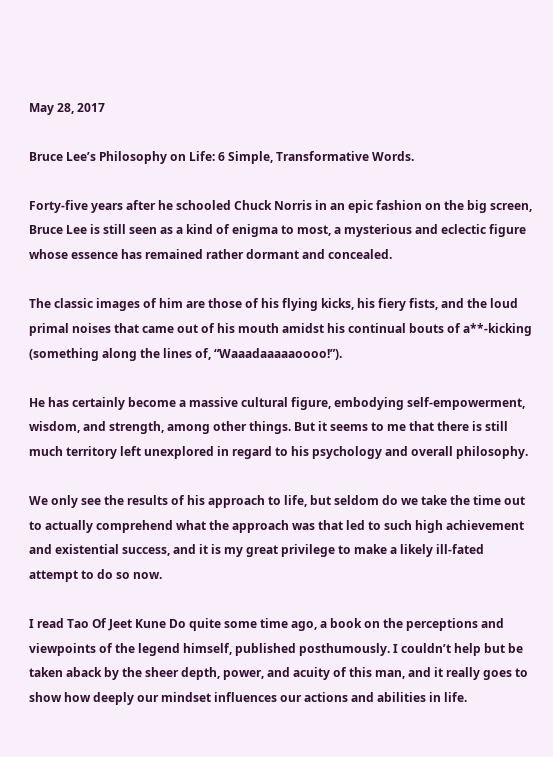May 28, 2017

Bruce Lee’s Philosophy on Life: 6 Simple, Transformative Words.

Forty-five years after he schooled Chuck Norris in an epic fashion on the big screen, Bruce Lee is still seen as a kind of enigma to most, a mysterious and eclectic figure whose essence has remained rather dormant and concealed.

The classic images of him are those of his flying kicks, his fiery fists, and the loud primal noises that came out of his mouth amidst his continual bouts of a**-kicking (something along the lines of, “Waaadaaaaaoooo!”).

He has certainly become a massive cultural figure, embodying self-empowerment, wisdom, and strength, among other things. But it seems to me that there is still much territory left unexplored in regard to his psychology and overall philosophy.

We only see the results of his approach to life, but seldom do we take the time out to actually comprehend what the approach was that led to such high achievement and existential success, and it is my great privilege to make a likely ill-fated attempt to do so now.

I read Tao Of Jeet Kune Do quite some time ago, a book on the perceptions and viewpoints of the legend himself, published posthumously. I couldn’t help but be taken aback by the sheer depth, power, and acuity of this man, and it really goes to show how deeply our mindset influences our actions and abilities in life.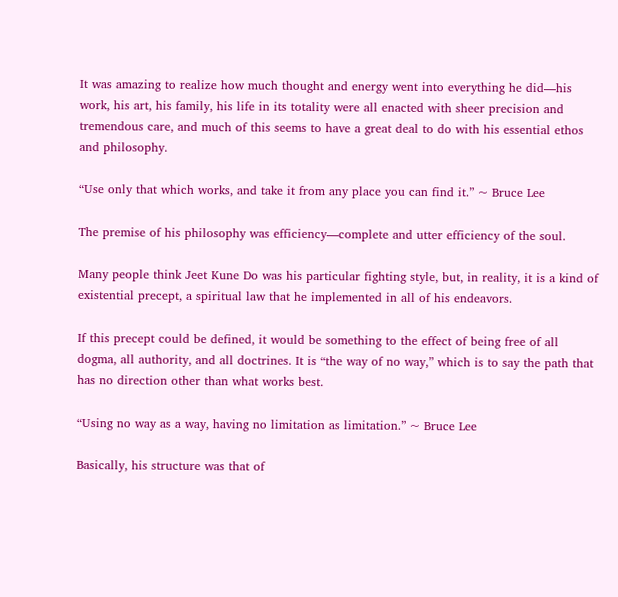It was amazing to realize how much thought and energy went into everything he did—his work, his art, his family, his life in its totality were all enacted with sheer precision and tremendous care, and much of this seems to have a great deal to do with his essential ethos and philosophy.

“Use only that which works, and take it from any place you can find it.” ~ Bruce Lee

The premise of his philosophy was efficiency—complete and utter efficiency of the soul.

Many people think Jeet Kune Do was his particular fighting style, but, in reality, it is a kind of existential precept, a spiritual law that he implemented in all of his endeavors.

If this precept could be defined, it would be something to the effect of being free of all dogma, all authority, and all doctrines. It is “the way of no way,” which is to say the path that has no direction other than what works best.

“Using no way as a way, having no limitation as limitation.” ~ Bruce Lee

Basically, his structure was that of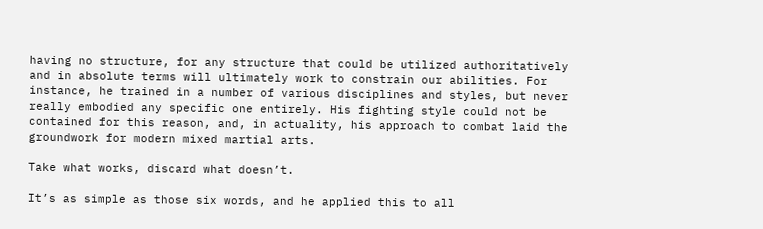having no structure, for any structure that could be utilized authoritatively and in absolute terms will ultimately work to constrain our abilities. For instance, he trained in a number of various disciplines and styles, but never really embodied any specific one entirely. His fighting style could not be contained for this reason, and, in actuality, his approach to combat laid the groundwork for modern mixed martial arts.

Take what works, discard what doesn’t.

It’s as simple as those six words, and he applied this to all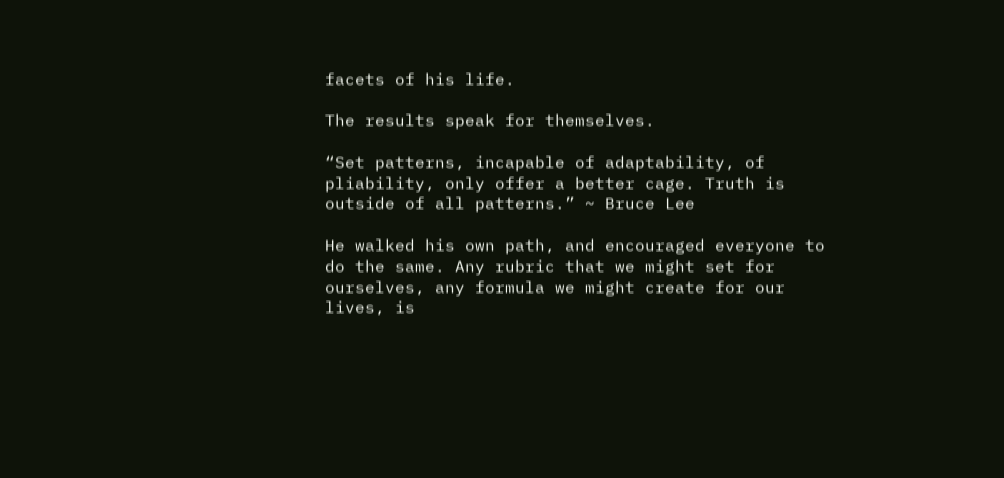facets of his life.

The results speak for themselves.

“Set patterns, incapable of adaptability, of pliability, only offer a better cage. Truth is outside of all patterns.” ~ Bruce Lee

He walked his own path, and encouraged everyone to do the same. Any rubric that we might set for ourselves, any formula we might create for our lives, is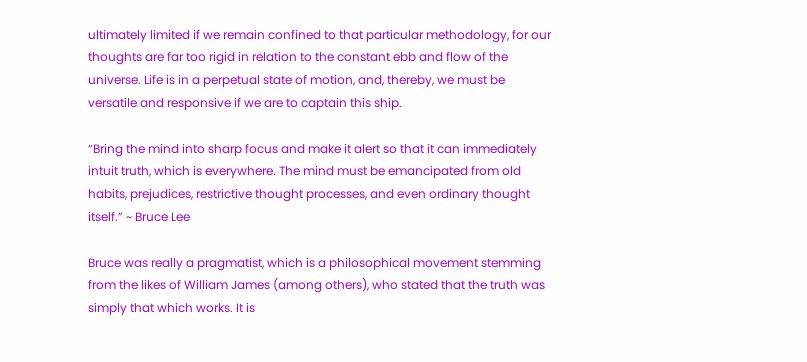ultimately limited if we remain confined to that particular methodology, for our thoughts are far too rigid in relation to the constant ebb and flow of the universe. Life is in a perpetual state of motion, and, thereby, we must be versatile and responsive if we are to captain this ship.

“Bring the mind into sharp focus and make it alert so that it can immediately intuit truth, which is everywhere. The mind must be emancipated from old habits, prejudices, restrictive thought processes, and even ordinary thought itself.” ~ Bruce Lee

Bruce was really a pragmatist, which is a philosophical movement stemming from the likes of William James (among others), who stated that the truth was simply that which works. It is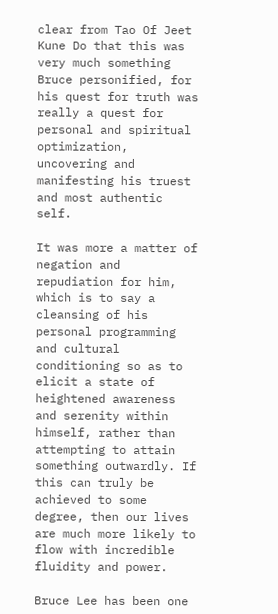clear from Tao Of Jeet Kune Do that this was very much something Bruce personified, for his quest for truth was really a quest for personal and spiritual optimization, uncovering and manifesting his truest and most authentic self.

It was more a matter of negation and repudiation for him, which is to say a cleansing of his personal programming and cultural conditioning so as to elicit a state of heightened awareness and serenity within himself, rather than attempting to attain something outwardly. If this can truly be achieved to some degree, then our lives are much more likely to flow with incredible fluidity and power.

Bruce Lee has been one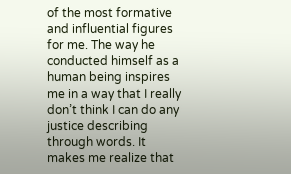of the most formative and influential figures for me. The way he conducted himself as a human being inspires me in a way that I really don’t think I can do any justice describing through words. It makes me realize that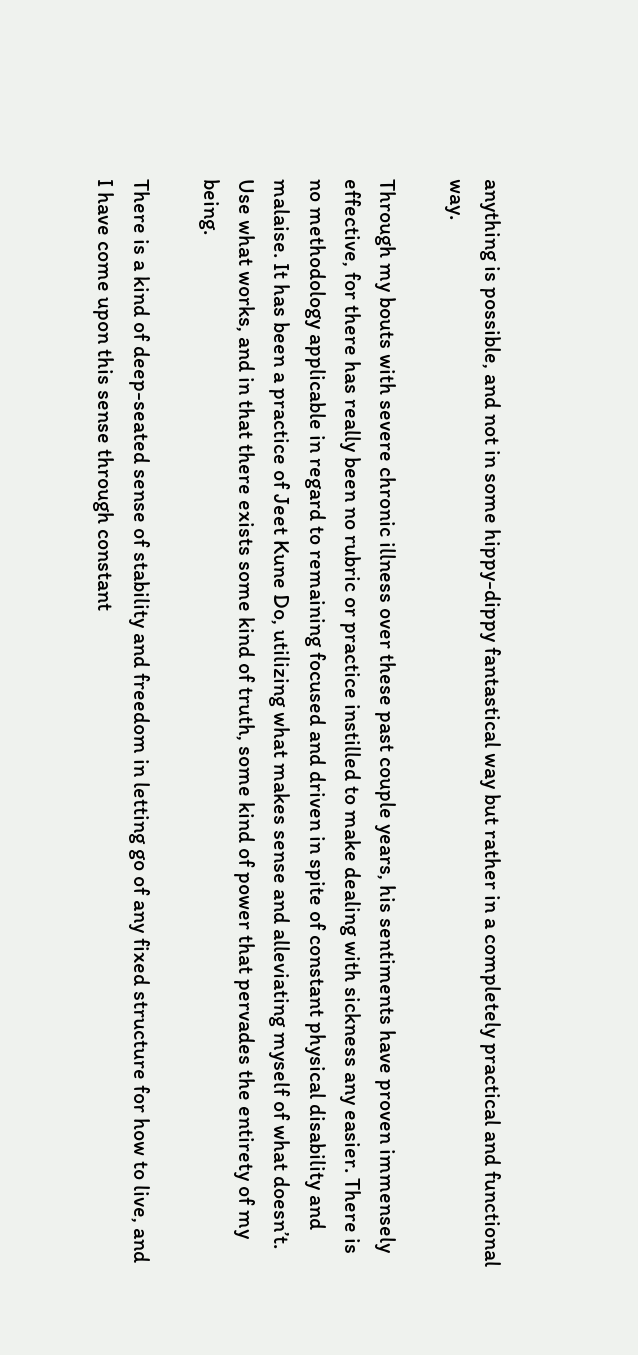anything is possible, and not in some hippy-dippy fantastical way but rather in a completely practical and functional way.

Through my bouts with severe chronic illness over these past couple years, his sentiments have proven immensely effective, for there has really been no rubric or practice instilled to make dealing with sickness any easier. There is no methodology applicable in regard to remaining focused and driven in spite of constant physical disability and malaise. It has been a practice of Jeet Kune Do, utilizing what makes sense and alleviating myself of what doesn’t. Use what works, and in that there exists some kind of truth, some kind of power that pervades the entirety of my being.

There is a kind of deep-seated sense of stability and freedom in letting go of any fixed structure for how to live, and I have come upon this sense through constant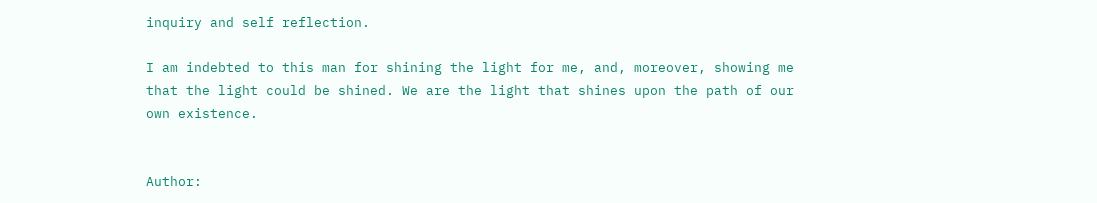inquiry and self reflection.

I am indebted to this man for shining the light for me, and, moreover, showing me that the light could be shined. We are the light that shines upon the path of our own existence.


Author: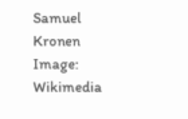Samuel Kronen
Image: Wikimedia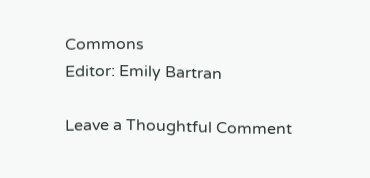Commons
Editor: Emily Bartran

Leave a Thoughtful Comment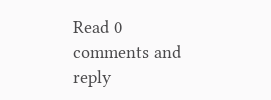Read 0 comments and reply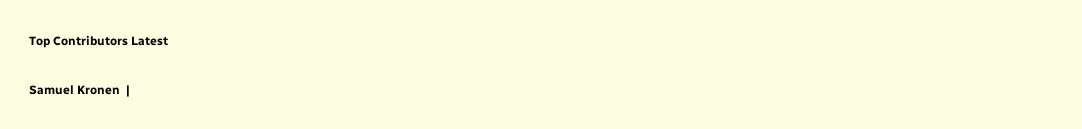Top Contributors Latest

Samuel Kronen  |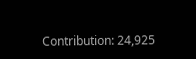Contribution: 24,925